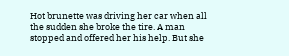Hot brunette was driving her car when all the sudden she broke the tire. A man stopped and offered her his help. But she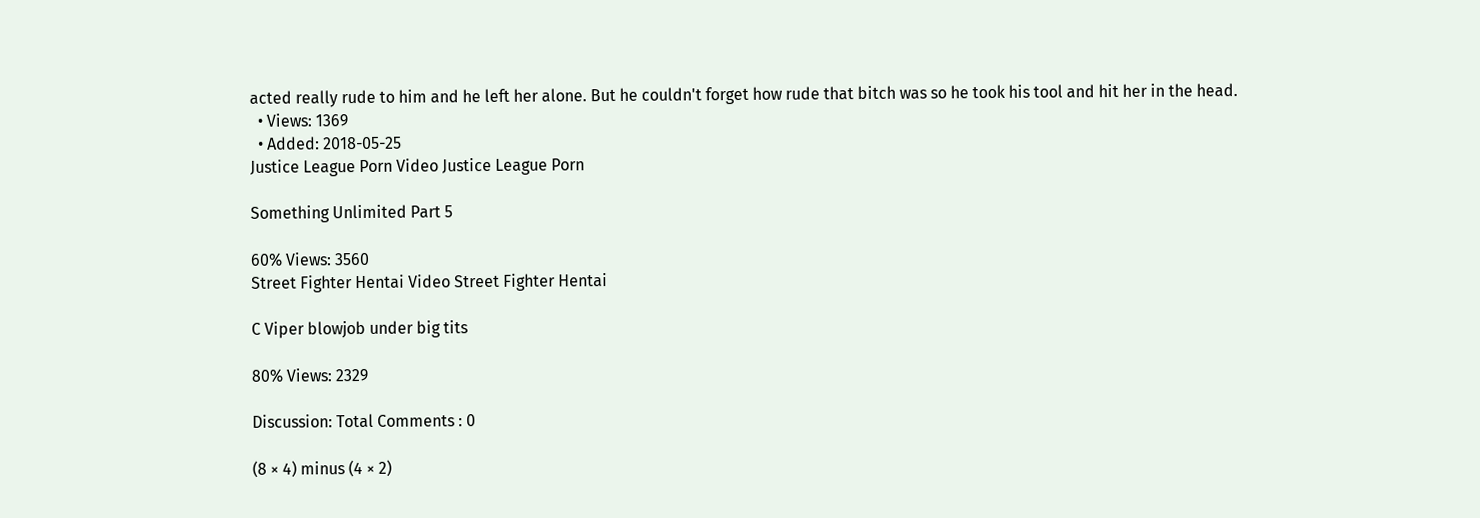acted really rude to him and he left her alone. But he couldn't forget how rude that bitch was so he took his tool and hit her in the head.
  • Views: 1369
  • Added: 2018-05-25
Justice League Porn Video Justice League Porn

Something Unlimited Part 5

60% Views: 3560
Street Fighter Hentai Video Street Fighter Hentai

C Viper blowjob under big tits

80% Views: 2329

Discussion: Total Comments : 0

(8 × 4) minus (4 × 2)